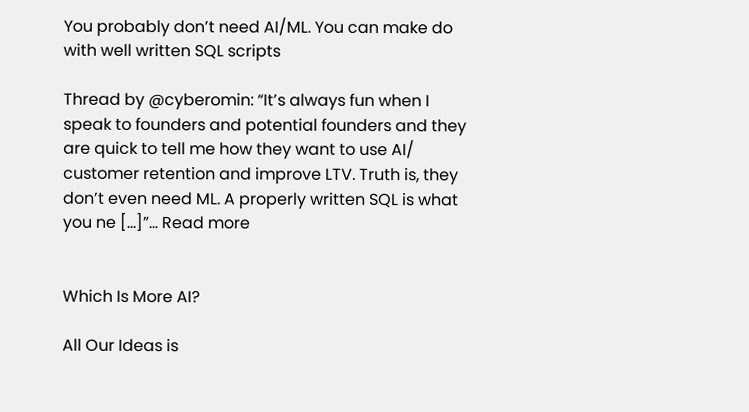You probably don’t need AI/ML. You can make do with well written SQL scripts

Thread by @cyberomin: “It’s always fun when I speak to founders and potential founders and they are quick to tell me how they want to use AI/ customer retention and improve LTV. Truth is, they don’t even need ML. A properly written SQL is what you ne […]”… Read more


Which Is More AI?

All Our Ideas is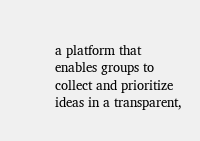a platform that enables groups to collect and prioritize ideas in a transparent,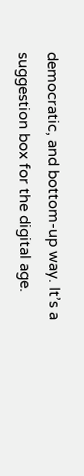democratic, and bottom-up way. It’s a suggestion box for the digital age.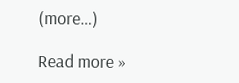(more…)

Read more »